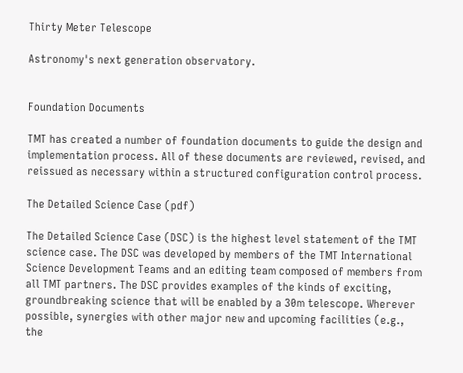Thirty Meter Telescope

Astronomy's next generation observatory.


Foundation Documents

TMT has created a number of foundation documents to guide the design and implementation process. All of these documents are reviewed, revised, and reissued as necessary within a structured configuration control process.

The Detailed Science Case (pdf)

The Detailed Science Case (DSC) is the highest level statement of the TMT science case. The DSC was developed by members of the TMT International Science Development Teams and an editing team composed of members from all TMT partners. The DSC provides examples of the kinds of exciting, groundbreaking science that will be enabled by a 30m telescope. Wherever possible, synergies with other major new and upcoming facilities (e.g., the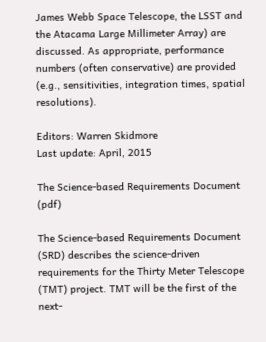James Webb Space Telescope, the LSST and the Atacama Large Millimeter Array) are discussed. As appropriate, performance numbers (often conservative) are provided (e.g., sensitivities, integration times, spatial resolutions).

Editors: Warren Skidmore
Last update: April, 2015

The Science-based Requirements Document (pdf)

The Science-based Requirements Document (SRD) describes the science-driven requirements for the Thirty Meter Telescope (TMT) project. TMT will be the first of the next-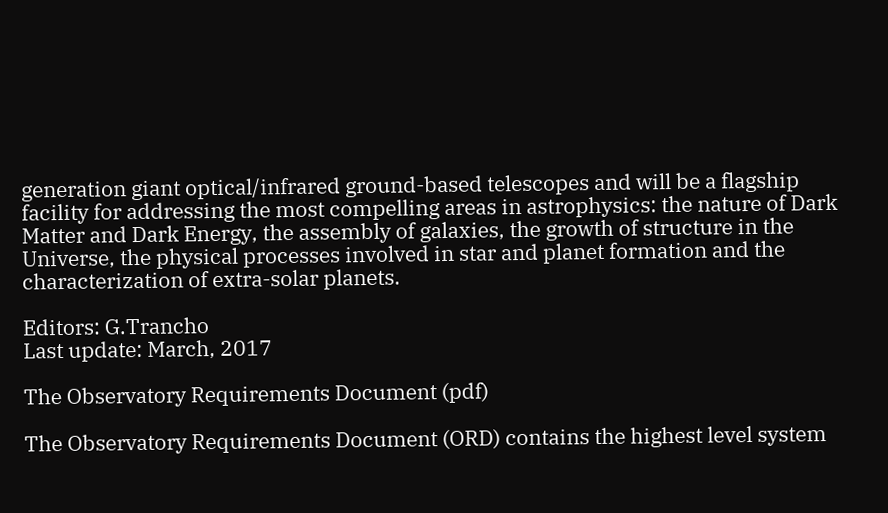generation giant optical/infrared ground-based telescopes and will be a flagship facility for addressing the most compelling areas in astrophysics: the nature of Dark Matter and Dark Energy, the assembly of galaxies, the growth of structure in the Universe, the physical processes involved in star and planet formation and the characterization of extra-solar planets.

Editors: G.Trancho
Last update: March, 2017

The Observatory Requirements Document (pdf)

The Observatory Requirements Document (ORD) contains the highest level system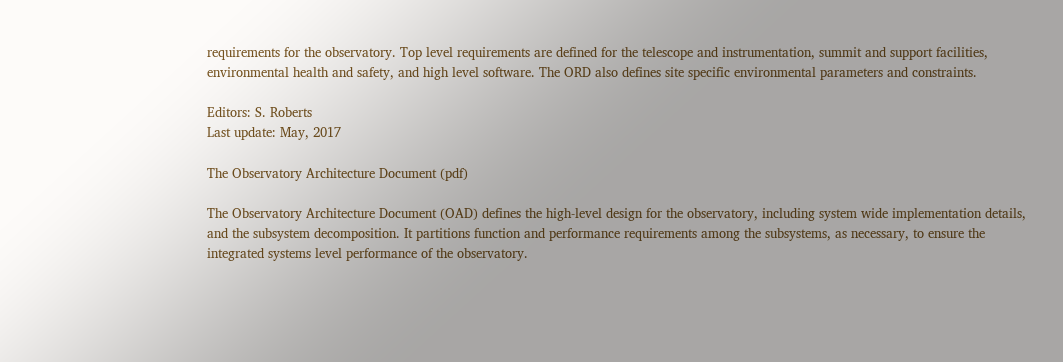requirements for the observatory. Top level requirements are defined for the telescope and instrumentation, summit and support facilities, environmental health and safety, and high level software. The ORD also defines site specific environmental parameters and constraints.

Editors: S. Roberts
Last update: May, 2017

The Observatory Architecture Document (pdf)

The Observatory Architecture Document (OAD) defines the high-level design for the observatory, including system wide implementation details, and the subsystem decomposition. It partitions function and performance requirements among the subsystems, as necessary, to ensure the integrated systems level performance of the observatory.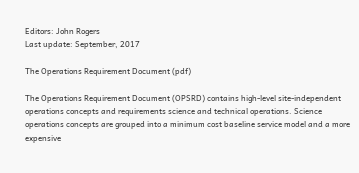Editors: John Rogers
Last update: September, 2017

The Operations Requirement Document (pdf)

The Operations Requirement Document (OPSRD) contains high-level site-independent operations concepts and requirements science and technical operations. Science operations concepts are grouped into a minimum cost baseline service model and a more expensive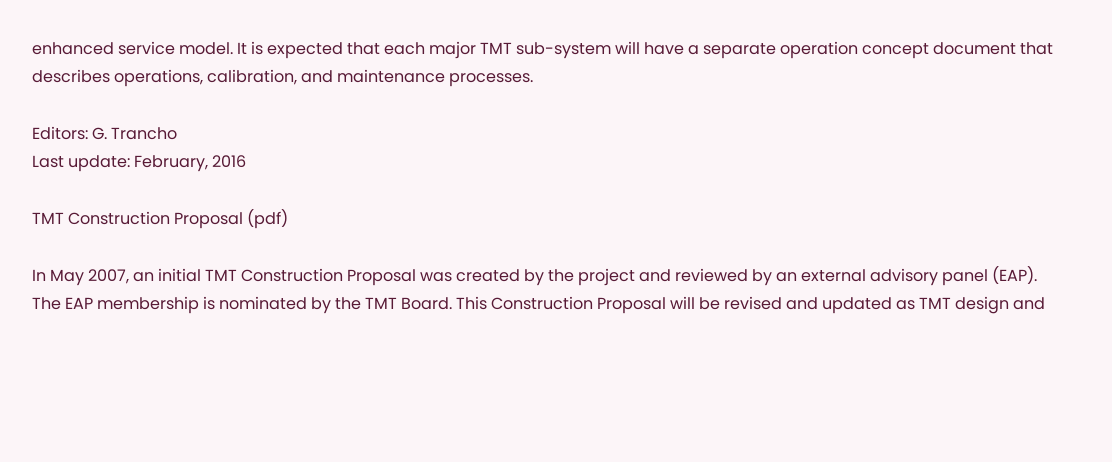enhanced service model. It is expected that each major TMT sub-system will have a separate operation concept document that describes operations, calibration, and maintenance processes.

Editors: G. Trancho
Last update: February, 2016

TMT Construction Proposal (pdf)

In May 2007, an initial TMT Construction Proposal was created by the project and reviewed by an external advisory panel (EAP). The EAP membership is nominated by the TMT Board. This Construction Proposal will be revised and updated as TMT design and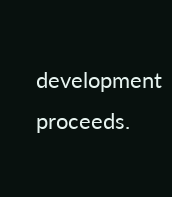development proceeds.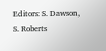Editors: S. Dawson, S. Roberts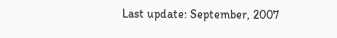Last update: September, 2007